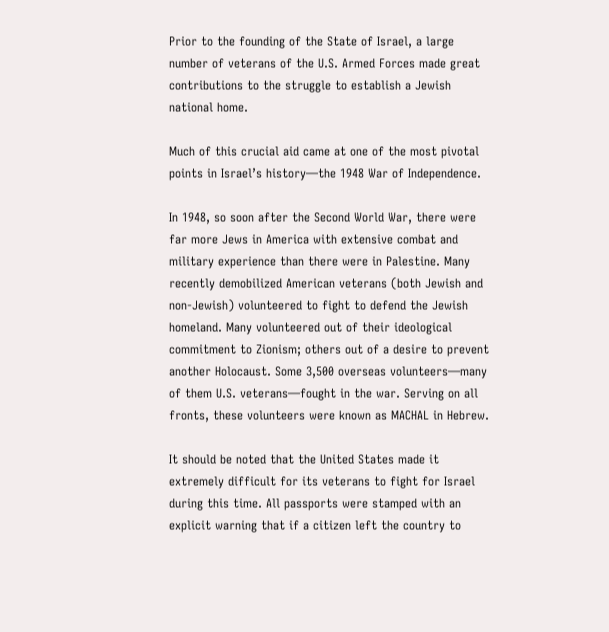Prior to the founding of the State of Israel, a large number of veterans of the U.S. Armed Forces made great contributions to the struggle to establish a Jewish national home.

Much of this crucial aid came at one of the most pivotal points in Israel’s history—the 1948 War of Independence.

In 1948, so soon after the Second World War, there were far more Jews in America with extensive combat and military experience than there were in Palestine. Many recently demobilized American veterans (both Jewish and non-Jewish) volunteered to fight to defend the Jewish homeland. Many volunteered out of their ideological commitment to Zionism; others out of a desire to prevent another Holocaust. Some 3,500 overseas volunteers—many of them U.S. veterans—fought in the war. Serving on all fronts, these volunteers were known as MACHAL in Hebrew.

It should be noted that the United States made it extremely difficult for its veterans to fight for Israel during this time. All passports were stamped with an explicit warning that if a citizen left the country to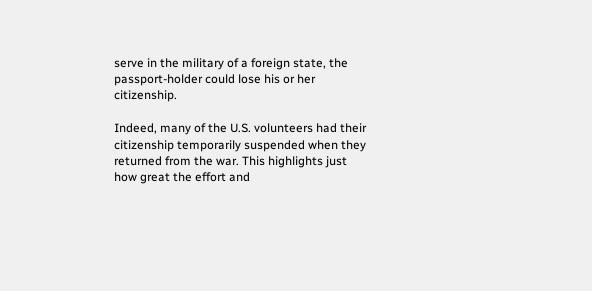serve in the military of a foreign state, the passport-holder could lose his or her citizenship.

Indeed, many of the U.S. volunteers had their citizenship temporarily suspended when they returned from the war. This highlights just how great the effort and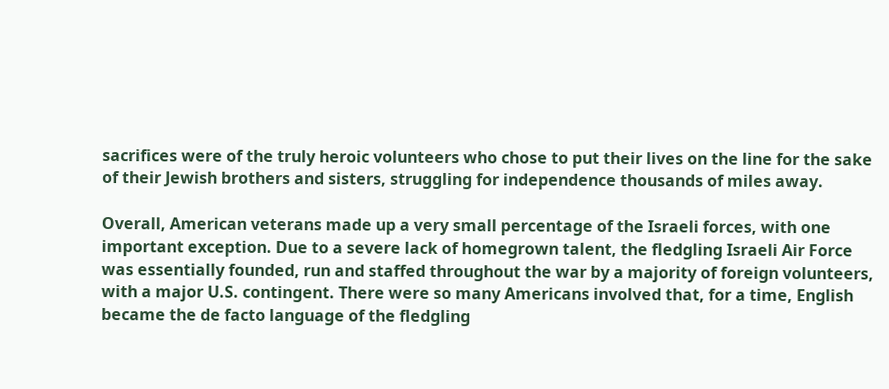sacrifices were of the truly heroic volunteers who chose to put their lives on the line for the sake of their Jewish brothers and sisters, struggling for independence thousands of miles away.

Overall, American veterans made up a very small percentage of the Israeli forces, with one important exception. Due to a severe lack of homegrown talent, the fledgling Israeli Air Force was essentially founded, run and staffed throughout the war by a majority of foreign volunteers, with a major U.S. contingent. There were so many Americans involved that, for a time, English became the de facto language of the fledgling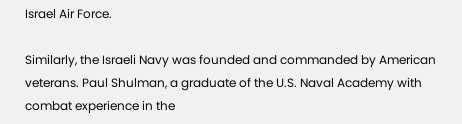Israel Air Force.

Similarly, the Israeli Navy was founded and commanded by American veterans. Paul Shulman, a graduate of the U.S. Naval Academy with combat experience in the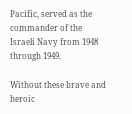Pacific, served as the commander of the Israeli Navy from 1948 through 1949.

Without these brave and heroic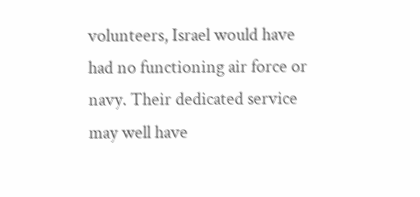volunteers, Israel would have had no functioning air force or navy. Their dedicated service may well have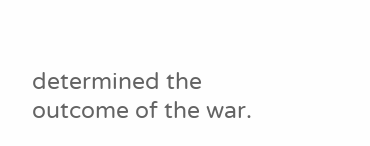determined the outcome of the war.